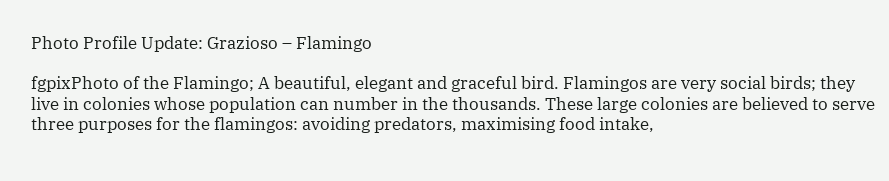Photo Profile Update: Grazioso – Flamingo

fgpixPhoto of the Flamingo; A beautiful, elegant and graceful bird. Flamingos are very social birds; they live in colonies whose population can number in the thousands. These large colonies are believed to serve three purposes for the flamingos: avoiding predators, maximising food intake,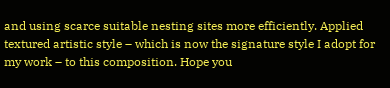and using scarce suitable nesting sites more efficiently. Applied textured artistic style – which is now the signature style I adopt for my work – to this composition. Hope you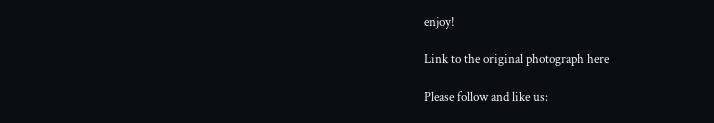enjoy!

Link to the original photograph here

Please follow and like us: